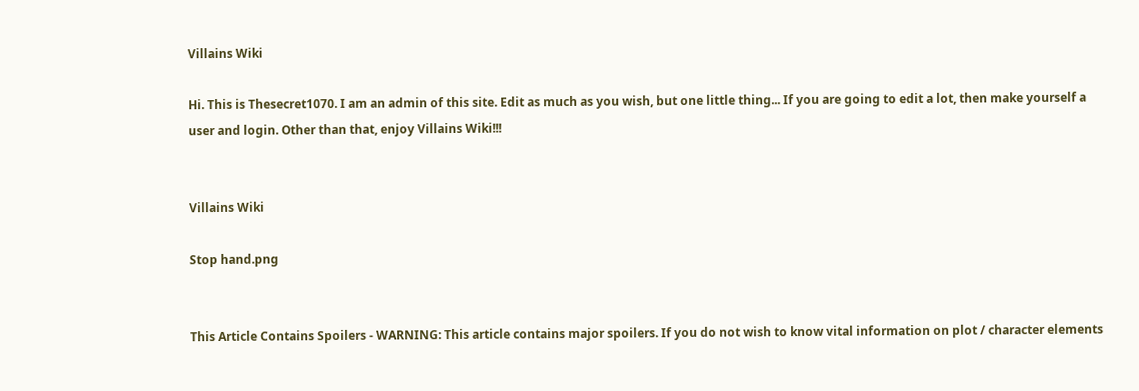Villains Wiki

Hi. This is Thesecret1070. I am an admin of this site. Edit as much as you wish, but one little thing... If you are going to edit a lot, then make yourself a user and login. Other than that, enjoy Villains Wiki!!!


Villains Wiki

Stop hand.png


This Article Contains Spoilers - WARNING: This article contains major spoilers. If you do not wish to know vital information on plot / character elements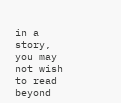in a story, you may not wish to read beyond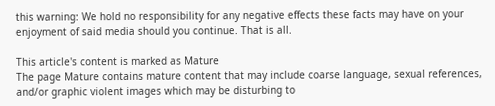this warning: We hold no responsibility for any negative effects these facts may have on your enjoyment of said media should you continue. That is all.

This article's content is marked as Mature
The page Mature contains mature content that may include coarse language, sexual references, and/or graphic violent images which may be disturbing to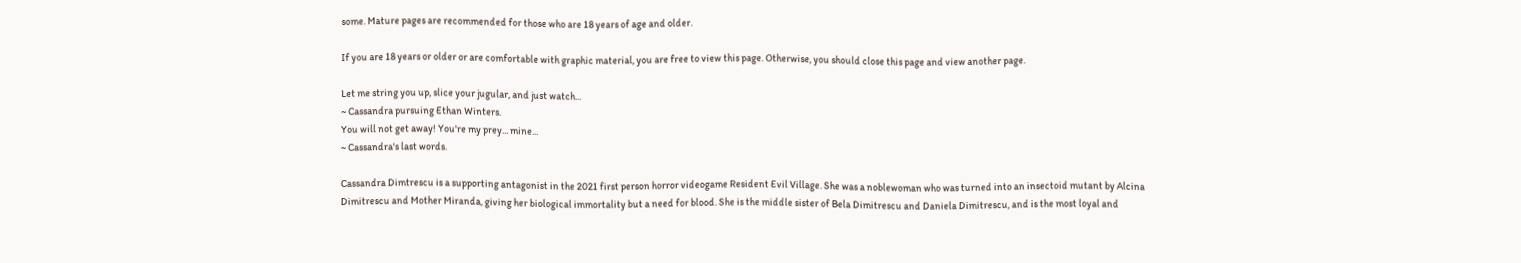some. Mature pages are recommended for those who are 18 years of age and older.

If you are 18 years or older or are comfortable with graphic material, you are free to view this page. Otherwise, you should close this page and view another page.

Let me string you up, slice your jugular, and just watch...
~ Cassandra pursuing Ethan Winters.
You will not get away! You're my prey... mine...
~ Cassandra's last words.

Cassandra Dimtrescu is a supporting antagonist in the 2021 first person horror videogame Resident Evil Village. She was a noblewoman who was turned into an insectoid mutant by Alcina Dimitrescu and Mother Miranda, giving her biological immortality but a need for blood. She is the middle sister of Bela Dimitrescu and Daniela Dimitrescu, and is the most loyal and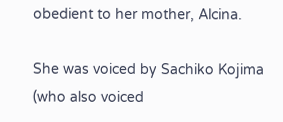obedient to her mother, Alcina.

She was voiced by Sachiko Kojima (who also voiced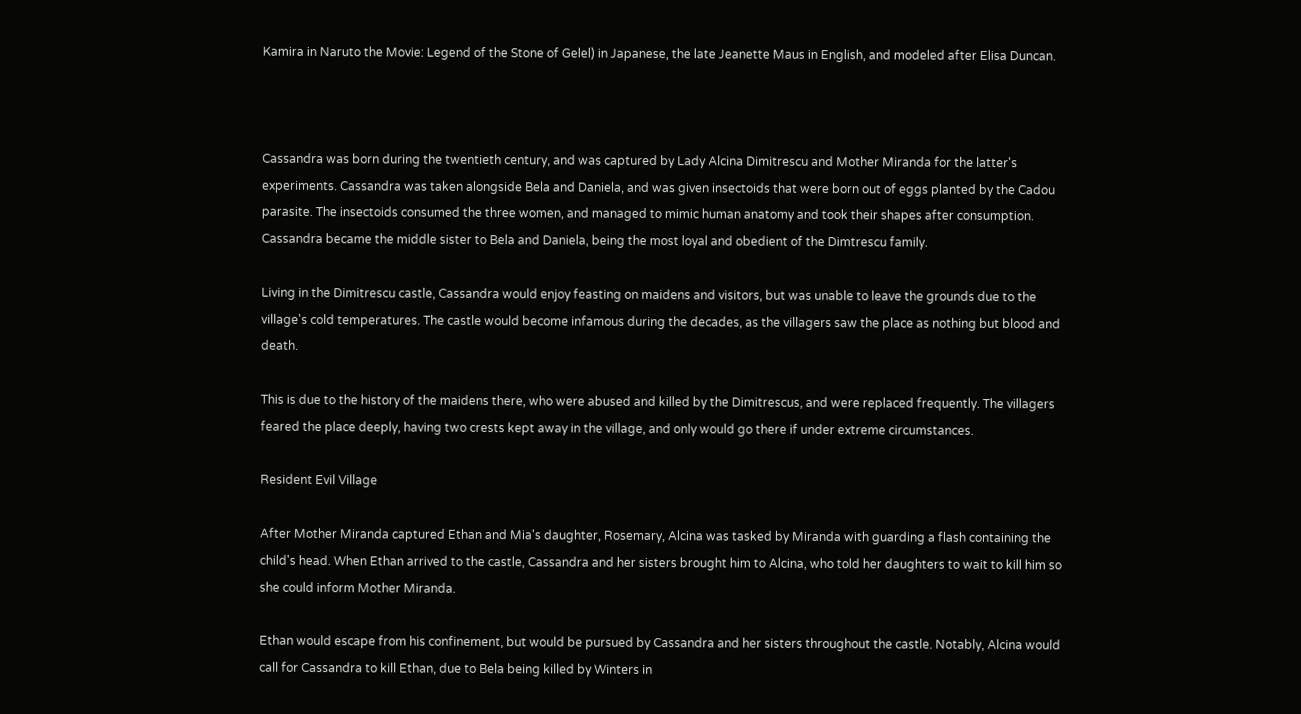Kamira in Naruto the Movie: Legend of the Stone of Gelel) in Japanese, the late Jeanette Maus in English, and modeled after Elisa Duncan.



Cassandra was born during the twentieth century, and was captured by Lady Alcina Dimitrescu and Mother Miranda for the latter's experiments. Cassandra was taken alongside Bela and Daniela, and was given insectoids that were born out of eggs planted by the Cadou parasite. The insectoids consumed the three women, and managed to mimic human anatomy and took their shapes after consumption. Cassandra became the middle sister to Bela and Daniela, being the most loyal and obedient of the Dimtrescu family.

Living in the Dimitrescu castle, Cassandra would enjoy feasting on maidens and visitors, but was unable to leave the grounds due to the village's cold temperatures. The castle would become infamous during the decades, as the villagers saw the place as nothing but blood and death.

This is due to the history of the maidens there, who were abused and killed by the Dimitrescus, and were replaced frequently. The villagers feared the place deeply, having two crests kept away in the village, and only would go there if under extreme circumstances.

Resident Evil Village

After Mother Miranda captured Ethan and Mia's daughter, Rosemary, Alcina was tasked by Miranda with guarding a flash containing the child's head. When Ethan arrived to the castle, Cassandra and her sisters brought him to Alcina, who told her daughters to wait to kill him so she could inform Mother Miranda.

Ethan would escape from his confinement, but would be pursued by Cassandra and her sisters throughout the castle. Notably, Alcina would call for Cassandra to kill Ethan, due to Bela being killed by Winters in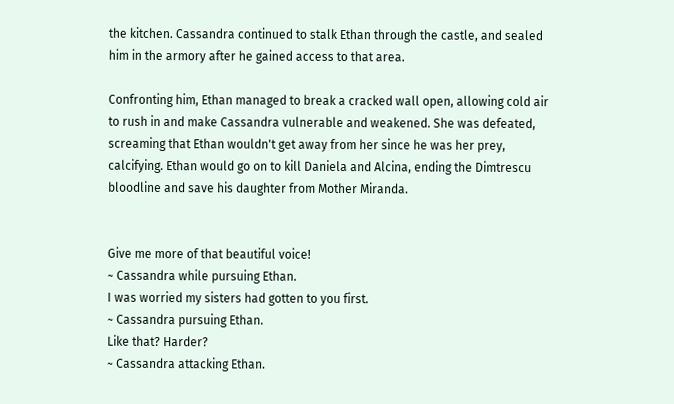the kitchen. Cassandra continued to stalk Ethan through the castle, and sealed him in the armory after he gained access to that area.

Confronting him, Ethan managed to break a cracked wall open, allowing cold air to rush in and make Cassandra vulnerable and weakened. She was defeated, screaming that Ethan wouldn't get away from her since he was her prey, calcifying. Ethan would go on to kill Daniela and Alcina, ending the Dimtrescu bloodline and save his daughter from Mother Miranda.


Give me more of that beautiful voice!
~ Cassandra while pursuing Ethan.
I was worried my sisters had gotten to you first.
~ Cassandra pursuing Ethan.
Like that? Harder?
~ Cassandra attacking Ethan.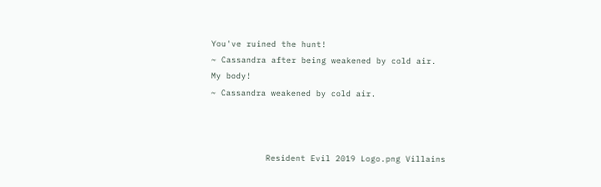You've ruined the hunt!
~ Cassandra after being weakened by cold air.
My body!
~ Cassandra weakened by cold air.



           Resident Evil 2019 Logo.png Villains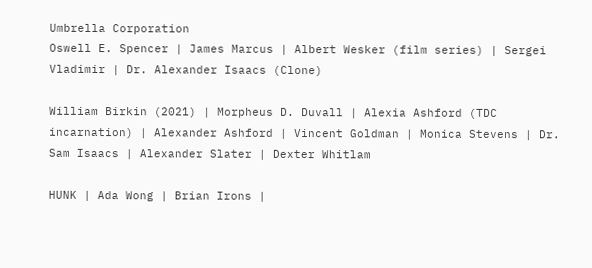Umbrella Corporation
Oswell E. Spencer | James Marcus | Albert Wesker (film series) | Sergei Vladimir | Dr. Alexander Isaacs (Clone)

William Birkin (2021) | Morpheus D. Duvall | Alexia Ashford (TDC incarnation) | Alexander Ashford | Vincent Goldman | Monica Stevens | Dr. Sam Isaacs | Alexander Slater | Dexter Whitlam

HUNK | Ada Wong | Brian Irons |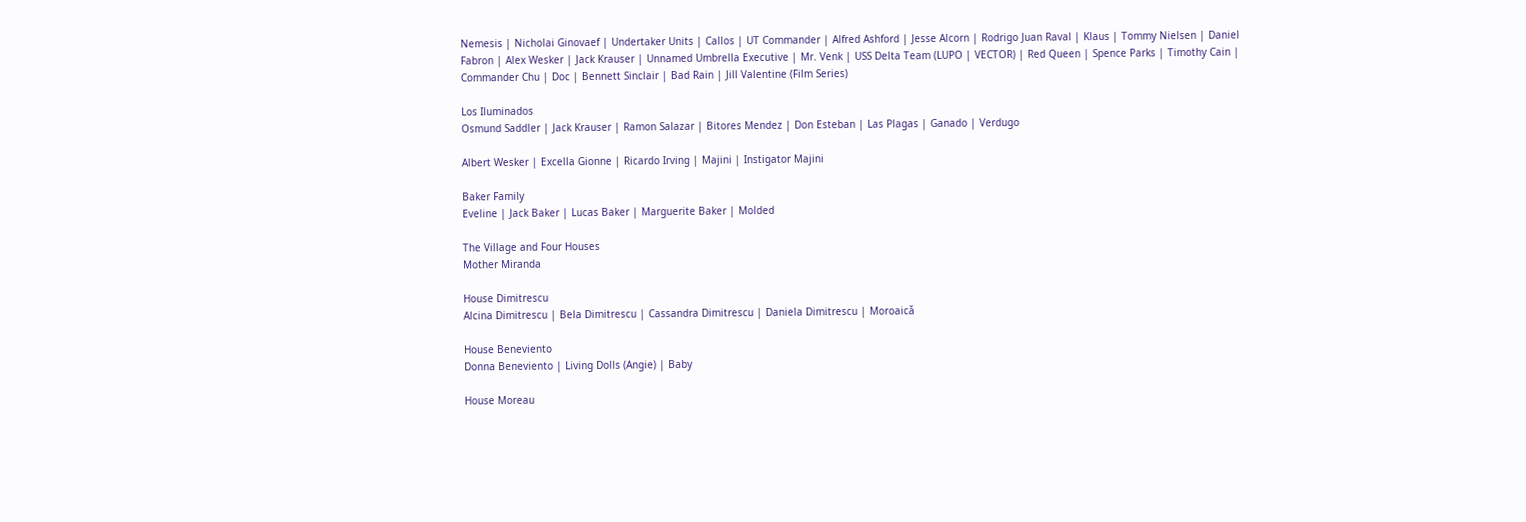Nemesis | Nicholai Ginovaef | Undertaker Units | Callos | UT Commander | Alfred Ashford | Jesse Alcorn | Rodrigo Juan Raval | Klaus | Tommy Nielsen | Daniel Fabron | Alex Wesker | Jack Krauser | Unnamed Umbrella Executive | Mr. Venk | USS Delta Team (LUPO | VECTOR) | Red Queen | Spence Parks | Timothy Cain | Commander Chu | Doc | Bennett Sinclair | Bad Rain | Jill Valentine (Film Series)

Los Iluminados
Osmund Saddler | Jack Krauser | Ramon Salazar | Bitores Mendez | Don Esteban | Las Plagas | Ganado | Verdugo

Albert Wesker | Excella Gionne | Ricardo Irving | Majini | Instigator Majini

Baker Family
Eveline | Jack Baker | Lucas Baker | Marguerite Baker | Molded

The Village and Four Houses
Mother Miranda

House Dimitrescu
Alcina Dimitrescu | Bela Dimitrescu | Cassandra Dimitrescu | Daniela Dimitrescu | Moroaicǎ

House Beneviento
Donna Beneviento | Living Dolls (Angie) | Baby

House Moreau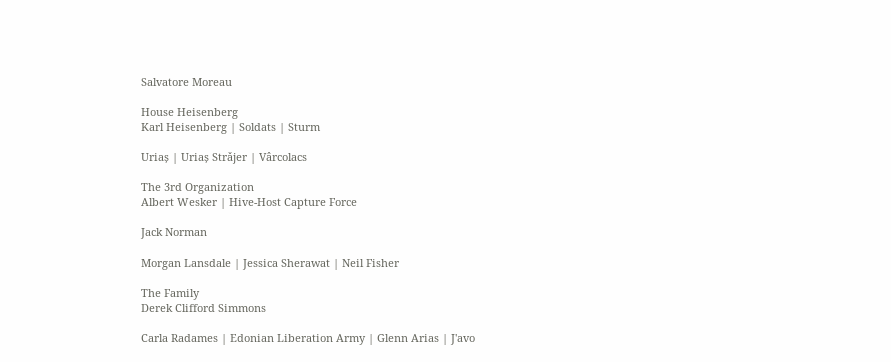Salvatore Moreau

House Heisenberg
Karl Heisenberg | Soldats | Sturm

Uriaș | Uriaș Strǎjer | Vârcolacs

The 3rd Organization
Albert Wesker | Hive-Host Capture Force

Jack Norman

Morgan Lansdale | Jessica Sherawat | Neil Fisher

The Family
Derek Clifford Simmons

Carla Radames | Edonian Liberation Army | Glenn Arias | J'avo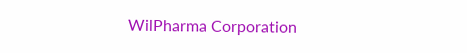WilPharma Corporation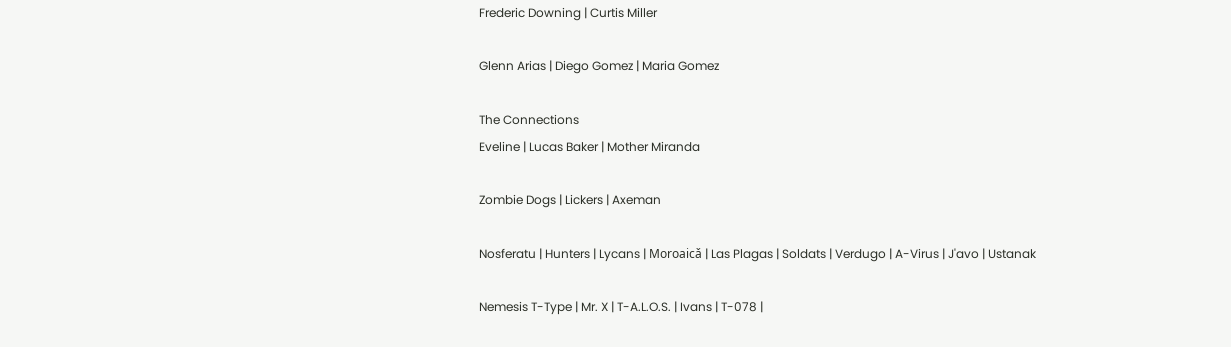Frederic Downing | Curtis Miller

Glenn Arias | Diego Gomez | Maria Gomez

The Connections
Eveline | Lucas Baker | Mother Miranda

Zombie Dogs | Lickers | Axeman

Nosferatu | Hunters | Lycans | Moroaicǎ | Las Plagas | Soldats | Verdugo | A-Virus | J'avo | Ustanak

Nemesis T-Type | Mr. X | T-A.L.O.S. | Ivans | T-078 |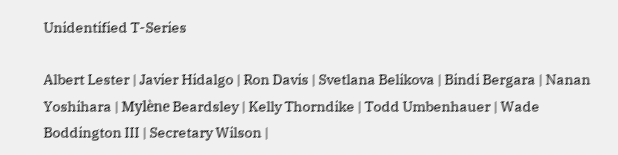Unidentified T-Series

Albert Lester | Javier Hidalgo | Ron Davis | Svetlana Belikova | Bindi Bergara | Nanan Yoshihara | Mylène Beardsley | Kelly Thorndike | Todd Umbenhauer | Wade Boddington III | Secretary Wilson |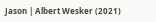Jason | Albert Wesker (2021)